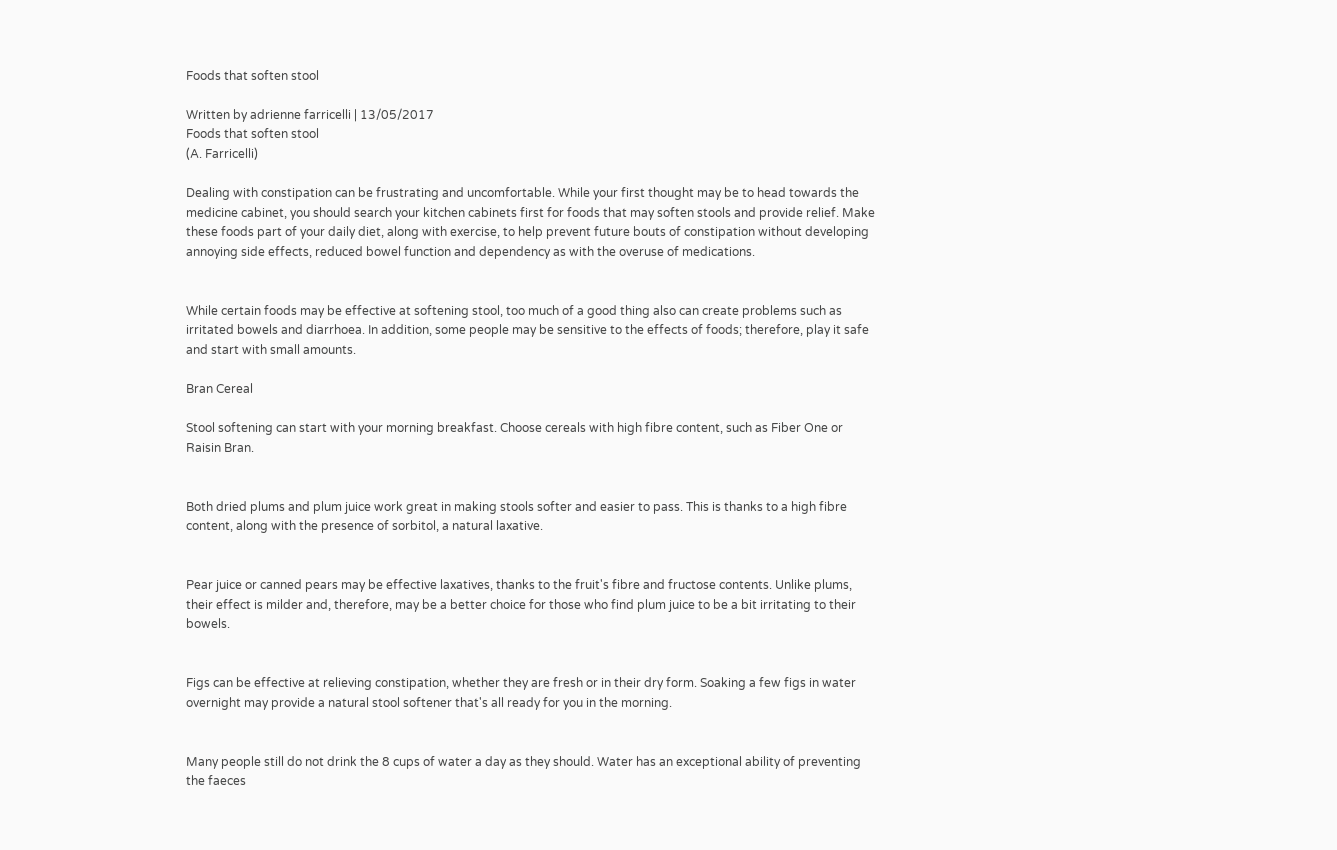Foods that soften stool

Written by adrienne farricelli | 13/05/2017
Foods that soften stool
(A. Farricelli)

Dealing with constipation can be frustrating and uncomfortable. While your first thought may be to head towards the medicine cabinet, you should search your kitchen cabinets first for foods that may soften stools and provide relief. Make these foods part of your daily diet, along with exercise, to help prevent future bouts of constipation without developing annoying side effects, reduced bowel function and dependency as with the overuse of medications.


While certain foods may be effective at softening stool, too much of a good thing also can create problems such as irritated bowels and diarrhoea. In addition, some people may be sensitive to the effects of foods; therefore, play it safe and start with small amounts.

Bran Cereal

Stool softening can start with your morning breakfast. Choose cereals with high fibre content, such as Fiber One or Raisin Bran.


Both dried plums and plum juice work great in making stools softer and easier to pass. This is thanks to a high fibre content, along with the presence of sorbitol, a natural laxative.


Pear juice or canned pears may be effective laxatives, thanks to the fruit's fibre and fructose contents. Unlike plums, their effect is milder and, therefore, may be a better choice for those who find plum juice to be a bit irritating to their bowels.


Figs can be effective at relieving constipation, whether they are fresh or in their dry form. Soaking a few figs in water overnight may provide a natural stool softener that's all ready for you in the morning.


Many people still do not drink the 8 cups of water a day as they should. Water has an exceptional ability of preventing the faeces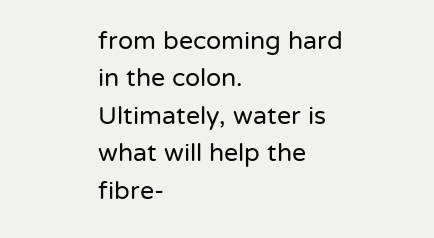from becoming hard in the colon. Ultimately, water is what will help the fibre-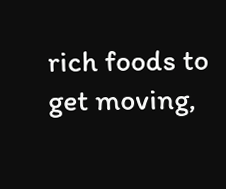rich foods to get moving,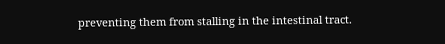preventing them from stalling in the intestinal tract.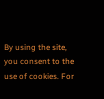By using the site, you consent to the use of cookies. For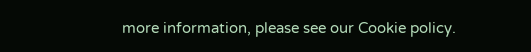more information, please see our Cookie policy.